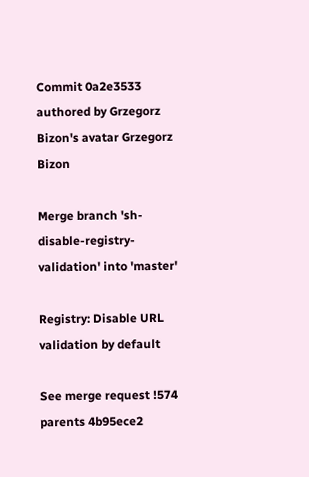Commit 0a2e3533 authored by Grzegorz Bizon's avatar Grzegorz Bizon

Merge branch 'sh-disable-registry-validation' into 'master'

Registry: Disable URL validation by default

See merge request !574
parents 4b95ece2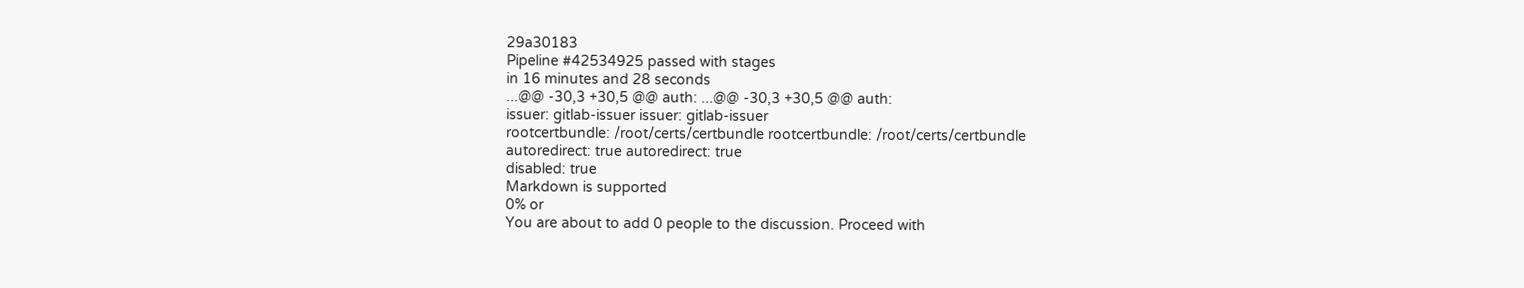29a30183
Pipeline #42534925 passed with stages
in 16 minutes and 28 seconds
...@@ -30,3 +30,5 @@ auth: ...@@ -30,3 +30,5 @@ auth:
issuer: gitlab-issuer issuer: gitlab-issuer
rootcertbundle: /root/certs/certbundle rootcertbundle: /root/certs/certbundle
autoredirect: true autoredirect: true
disabled: true
Markdown is supported
0% or
You are about to add 0 people to the discussion. Proceed with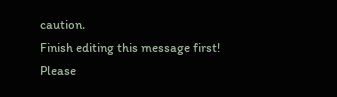caution.
Finish editing this message first!
Please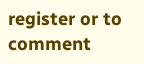register or to comment